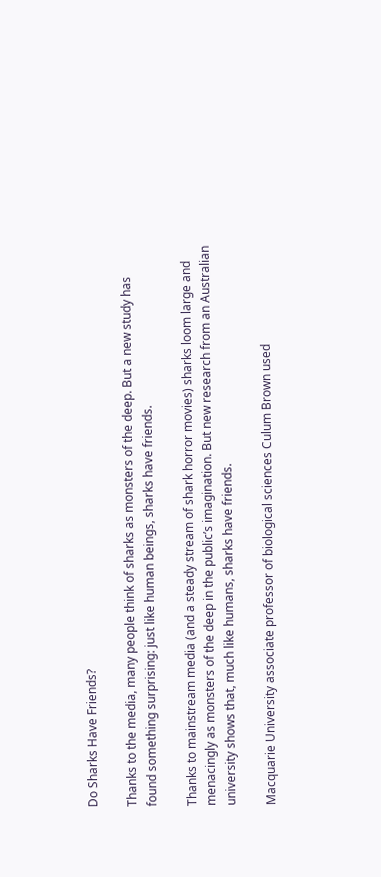Do Sharks Have Friends?

Thanks to the media, many people think of sharks as monsters of the deep. But a new study has found something surprising: just like human beings, sharks have friends.

Thanks to mainstream media (and a steady stream of shark horror movies) sharks loom large and menacingly as monsters of the deep in the public’s imagination. But new research from an Australian university shows that, much like humans, sharks have friends.

Macquarie University associate professor of biological sciences Culum Brown used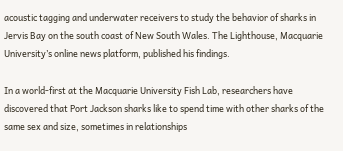acoustic tagging and underwater receivers to study the behavior of sharks in Jervis Bay on the south coast of New South Wales. The Lighthouse, Macquarie University’s online news platform, published his findings.

In a world-first at the Macquarie University Fish Lab, researchers have discovered that Port Jackson sharks like to spend time with other sharks of the same sex and size, sometimes in relationships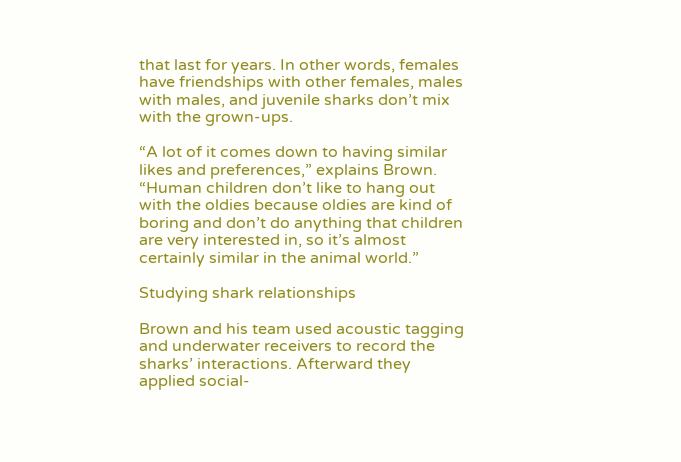that last for years. In other words, females have friendships with other females, males with males, and juvenile sharks don’t mix with the grown-ups.

“A lot of it comes down to having similar likes and preferences,” explains Brown. “Human children don’t like to hang out with the oldies because oldies are kind of boring and don’t do anything that children are very interested in, so it’s almost certainly similar in the animal world.”

Studying shark relationships

Brown and his team used acoustic tagging and underwater receivers to record the sharks’ interactions. Afterward they applied social-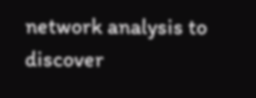network analysis to discover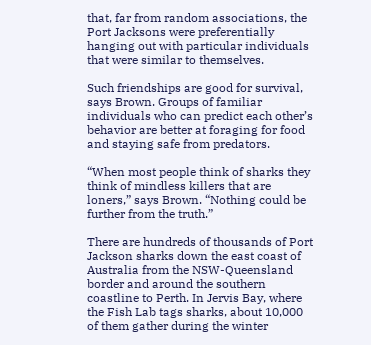that, far from random associations, the Port Jacksons were preferentially hanging out with particular individuals that were similar to themselves.

Such friendships are good for survival, says Brown. Groups of familiar individuals who can predict each other’s behavior are better at foraging for food and staying safe from predators.

“When most people think of sharks they think of mindless killers that are loners,” says Brown. “Nothing could be further from the truth.”

There are hundreds of thousands of Port Jackson sharks down the east coast of Australia from the NSW-Queensland border and around the southern coastline to Perth. In Jervis Bay, where the Fish Lab tags sharks, about 10,000 of them gather during the winter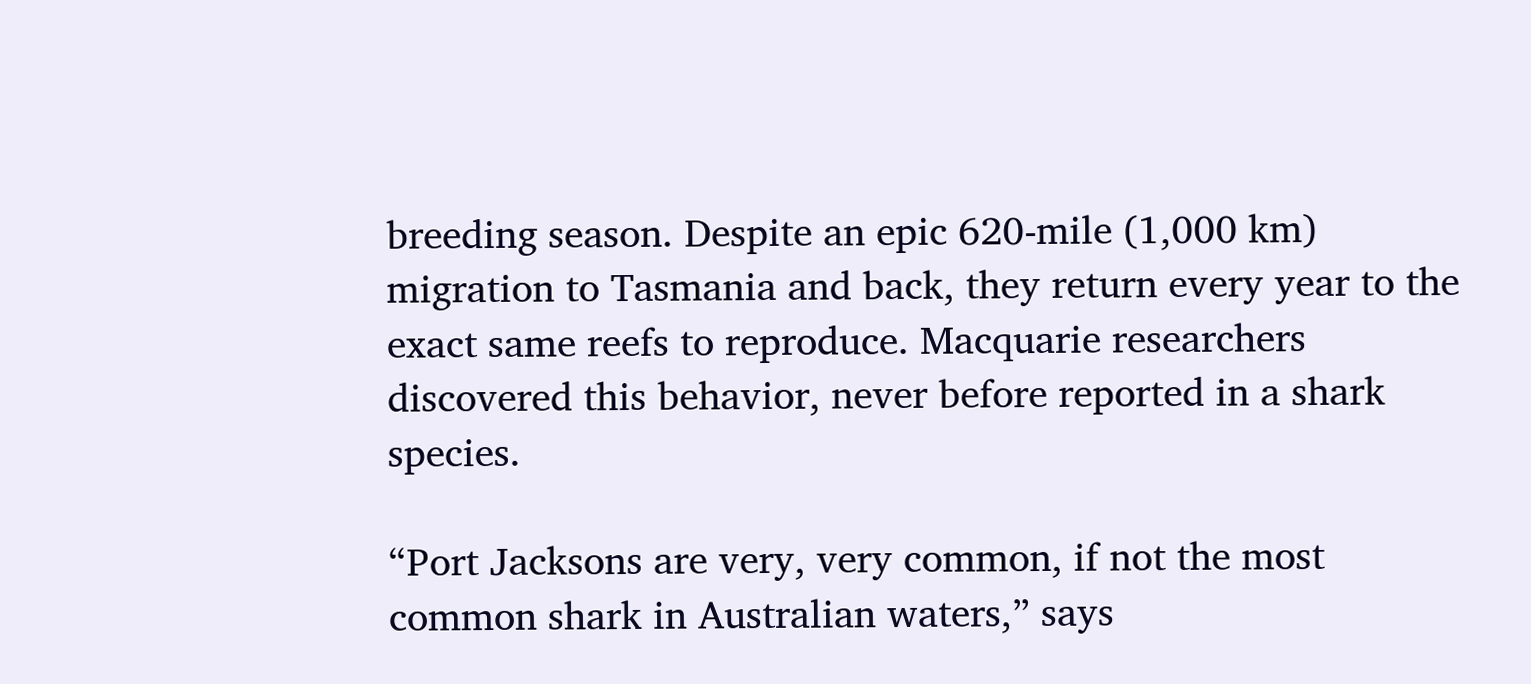breeding season. Despite an epic 620-mile (1,000 km) migration to Tasmania and back, they return every year to the exact same reefs to reproduce. Macquarie researchers discovered this behavior, never before reported in a shark species.

“Port Jacksons are very, very common, if not the most common shark in Australian waters,” says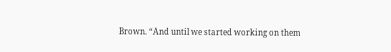Brown. “And until we started working on them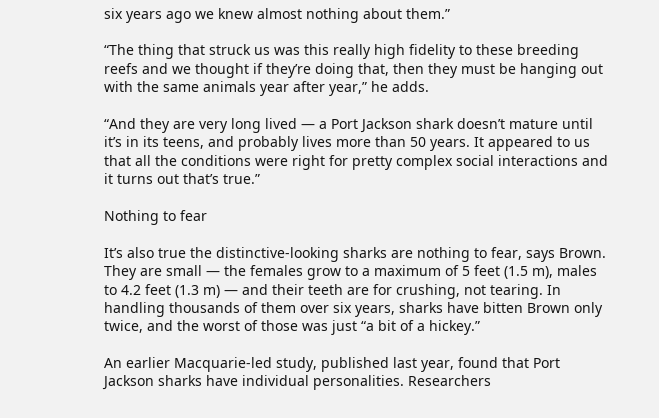six years ago we knew almost nothing about them.”

“The thing that struck us was this really high fidelity to these breeding reefs and we thought if they’re doing that, then they must be hanging out with the same animals year after year,” he adds.

“And they are very long lived — a Port Jackson shark doesn’t mature until it’s in its teens, and probably lives more than 50 years. It appeared to us that all the conditions were right for pretty complex social interactions and it turns out that’s true.”

Nothing to fear

It’s also true the distinctive-looking sharks are nothing to fear, says Brown. They are small — the females grow to a maximum of 5 feet (1.5 m), males to 4.2 feet (1.3 m) — and their teeth are for crushing, not tearing. In handling thousands of them over six years, sharks have bitten Brown only twice, and the worst of those was just “a bit of a hickey.”

An earlier Macquarie-led study, published last year, found that Port Jackson sharks have individual personalities. Researchers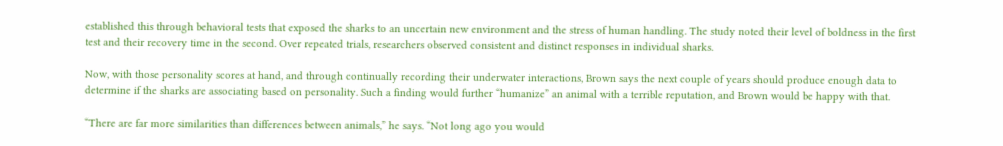established this through behavioral tests that exposed the sharks to an uncertain new environment and the stress of human handling. The study noted their level of boldness in the first test and their recovery time in the second. Over repeated trials, researchers observed consistent and distinct responses in individual sharks.

Now, with those personality scores at hand, and through continually recording their underwater interactions, Brown says the next couple of years should produce enough data to determine if the sharks are associating based on personality. Such a finding would further “humanize” an animal with a terrible reputation, and Brown would be happy with that.

“There are far more similarities than differences between animals,” he says. “Not long ago you would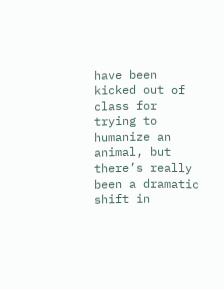have been kicked out of class for trying to humanize an animal, but there’s really been a dramatic shift in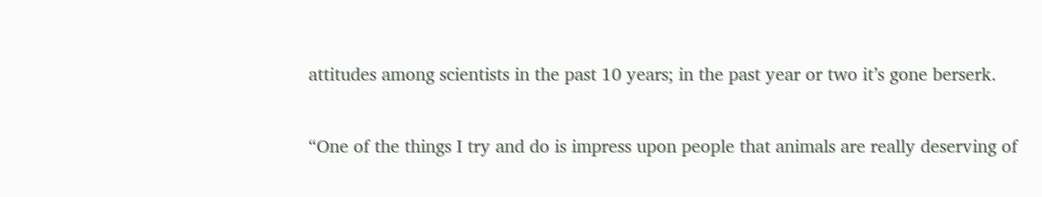attitudes among scientists in the past 10 years; in the past year or two it’s gone berserk.

“One of the things I try and do is impress upon people that animals are really deserving of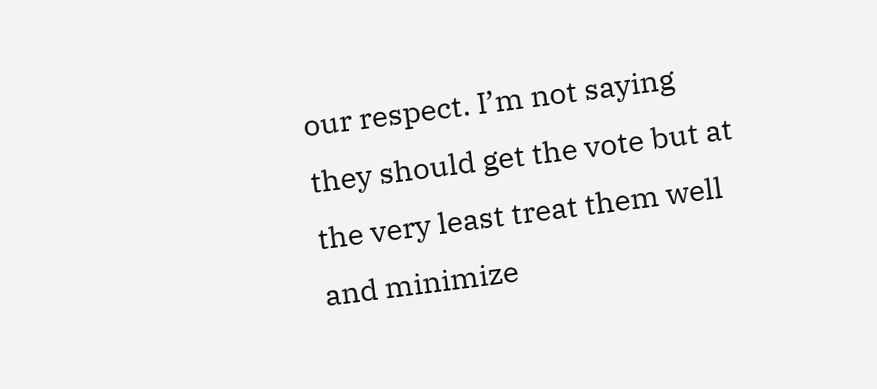our respect. I’m not saying they should get the vote but at the very least treat them well and minimize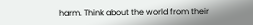harm. Think about the world from their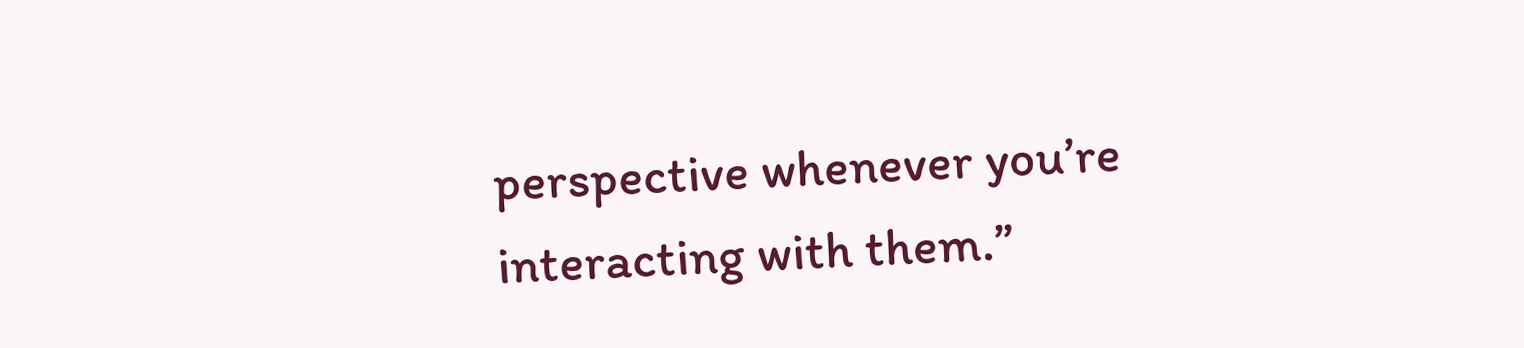perspective whenever you’re interacting with them.”